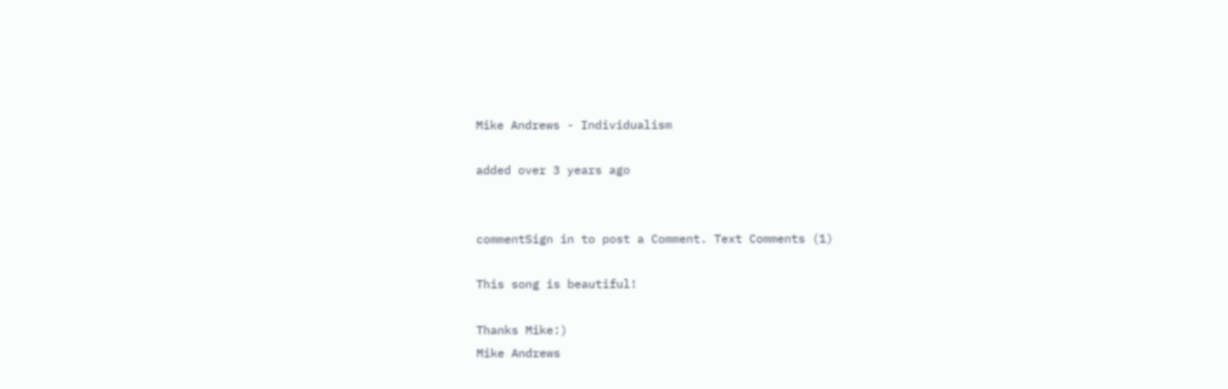Mike Andrews - Individualism

added over 3 years ago


commentSign in to post a Comment. Text Comments (1)

This song is beautiful!

Thanks Mike:)
Mike Andrews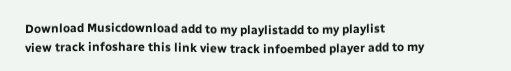Download Musicdownload add to my playlistadd to my playlist
view track infoshare this link view track infoembed player add to my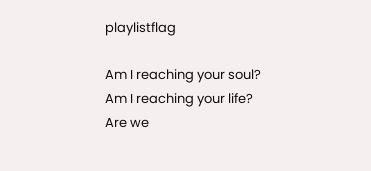playlistflag

Am I reaching your soul?
Am I reaching your life?
Are we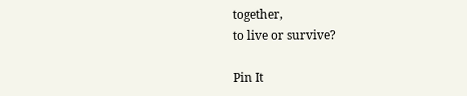together,
to live or survive?

Pin It